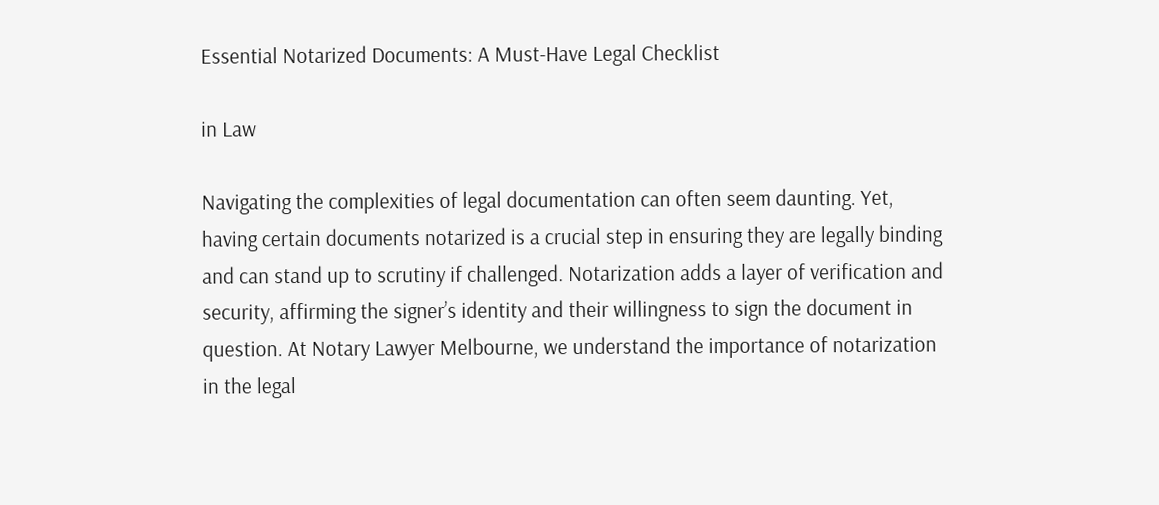Essential Notarized Documents: A Must-Have Legal Checklist

in Law

Navigating the complexities of legal documentation can often seem daunting. Yet, having certain documents notarized is a crucial step in ensuring they are legally binding and can stand up to scrutiny if challenged. Notarization adds a layer of verification and security, affirming the signer’s identity and their willingness to sign the document in question. At Notary Lawyer Melbourne, we understand the importance of notarization in the legal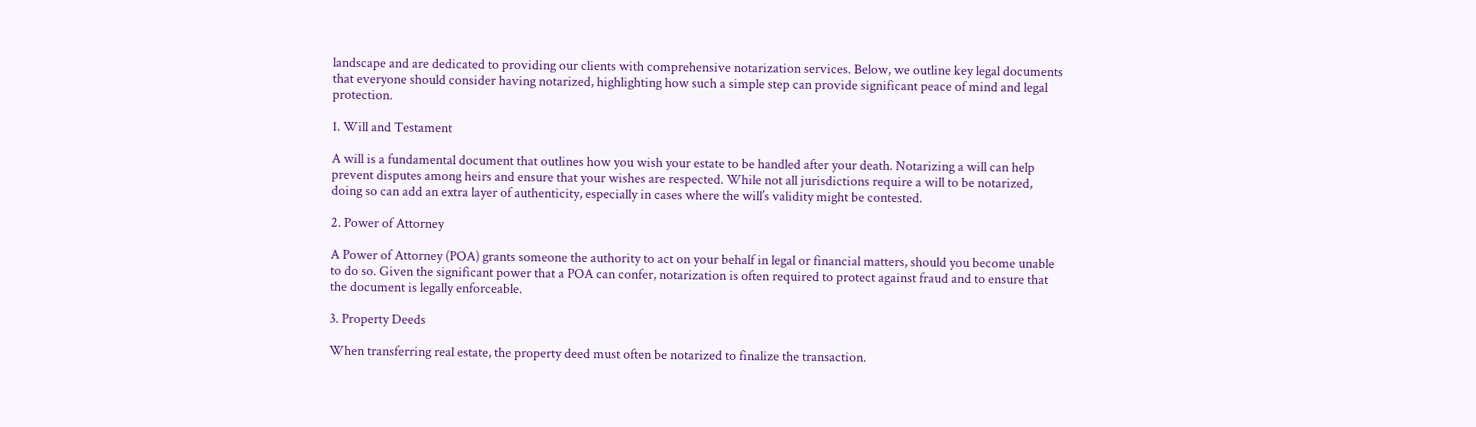landscape and are dedicated to providing our clients with comprehensive notarization services. Below, we outline key legal documents that everyone should consider having notarized, highlighting how such a simple step can provide significant peace of mind and legal protection.

1. Will and Testament

A will is a fundamental document that outlines how you wish your estate to be handled after your death. Notarizing a will can help prevent disputes among heirs and ensure that your wishes are respected. While not all jurisdictions require a will to be notarized, doing so can add an extra layer of authenticity, especially in cases where the will’s validity might be contested.

2. Power of Attorney

A Power of Attorney (POA) grants someone the authority to act on your behalf in legal or financial matters, should you become unable to do so. Given the significant power that a POA can confer, notarization is often required to protect against fraud and to ensure that the document is legally enforceable.

3. Property Deeds

When transferring real estate, the property deed must often be notarized to finalize the transaction.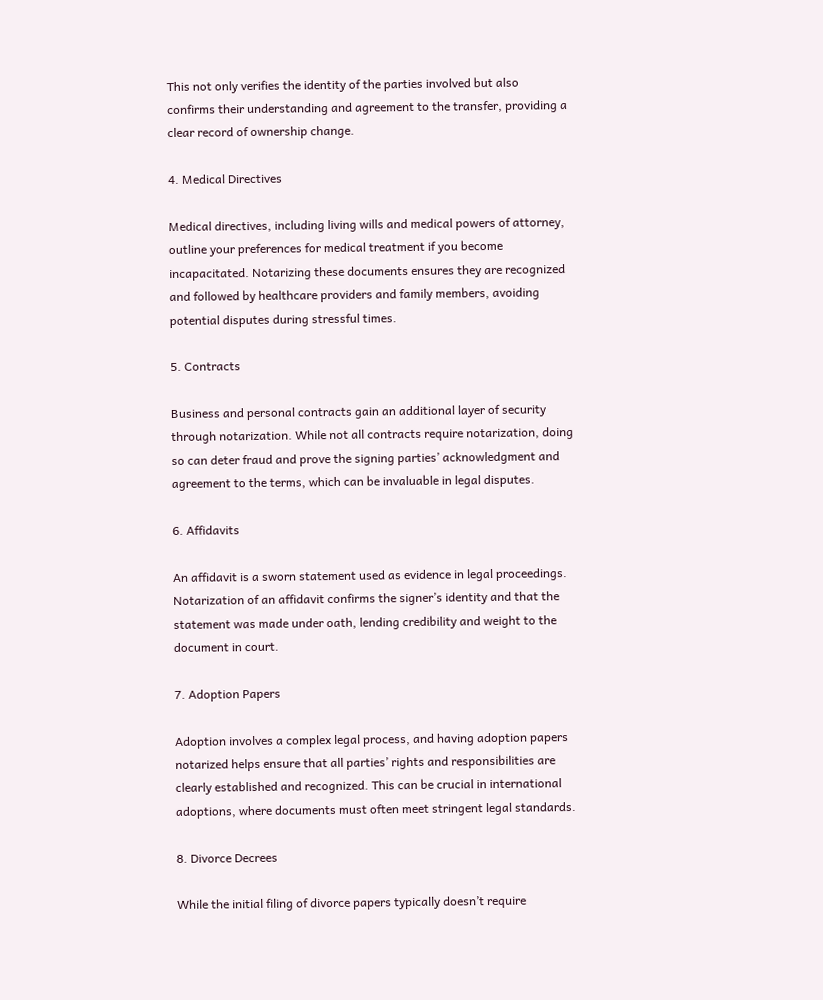This not only verifies the identity of the parties involved but also confirms their understanding and agreement to the transfer, providing a clear record of ownership change.

4. Medical Directives

Medical directives, including living wills and medical powers of attorney, outline your preferences for medical treatment if you become incapacitated. Notarizing these documents ensures they are recognized and followed by healthcare providers and family members, avoiding potential disputes during stressful times.

5. Contracts

Business and personal contracts gain an additional layer of security through notarization. While not all contracts require notarization, doing so can deter fraud and prove the signing parties’ acknowledgment and agreement to the terms, which can be invaluable in legal disputes.

6. Affidavits

An affidavit is a sworn statement used as evidence in legal proceedings. Notarization of an affidavit confirms the signer’s identity and that the statement was made under oath, lending credibility and weight to the document in court.

7. Adoption Papers

Adoption involves a complex legal process, and having adoption papers notarized helps ensure that all parties’ rights and responsibilities are clearly established and recognized. This can be crucial in international adoptions, where documents must often meet stringent legal standards.

8. Divorce Decrees

While the initial filing of divorce papers typically doesn’t require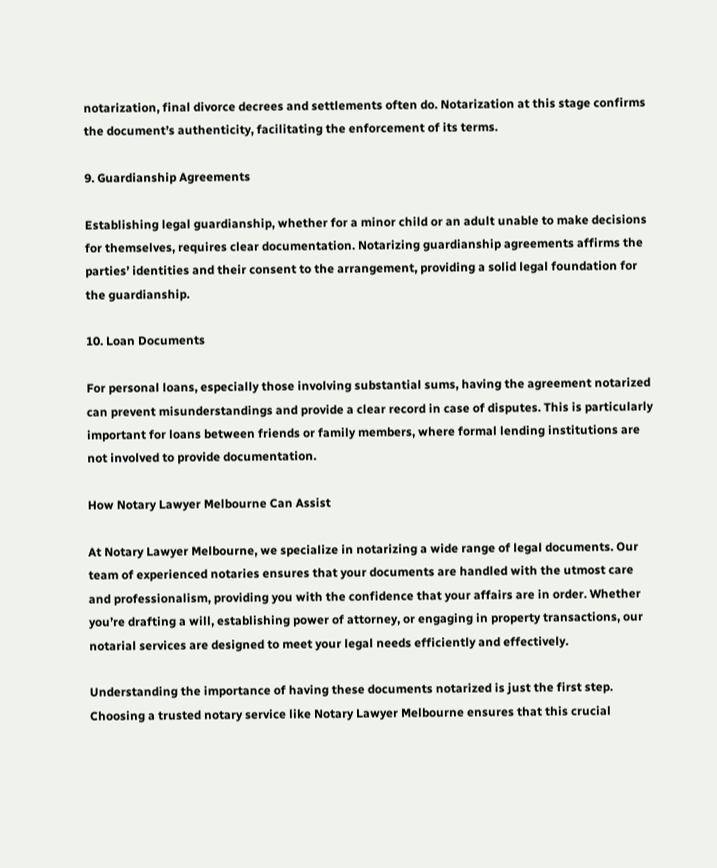notarization, final divorce decrees and settlements often do. Notarization at this stage confirms the document’s authenticity, facilitating the enforcement of its terms.

9. Guardianship Agreements

Establishing legal guardianship, whether for a minor child or an adult unable to make decisions for themselves, requires clear documentation. Notarizing guardianship agreements affirms the parties’ identities and their consent to the arrangement, providing a solid legal foundation for the guardianship.

10. Loan Documents

For personal loans, especially those involving substantial sums, having the agreement notarized can prevent misunderstandings and provide a clear record in case of disputes. This is particularly important for loans between friends or family members, where formal lending institutions are not involved to provide documentation.

How Notary Lawyer Melbourne Can Assist

At Notary Lawyer Melbourne, we specialize in notarizing a wide range of legal documents. Our team of experienced notaries ensures that your documents are handled with the utmost care and professionalism, providing you with the confidence that your affairs are in order. Whether you’re drafting a will, establishing power of attorney, or engaging in property transactions, our notarial services are designed to meet your legal needs efficiently and effectively.

Understanding the importance of having these documents notarized is just the first step. Choosing a trusted notary service like Notary Lawyer Melbourne ensures that this crucial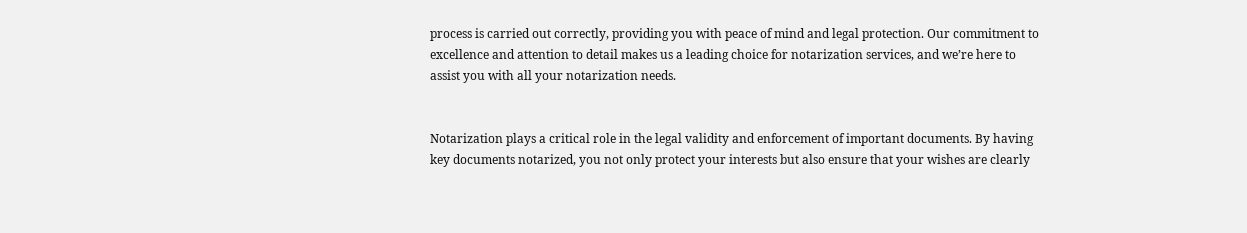process is carried out correctly, providing you with peace of mind and legal protection. Our commitment to excellence and attention to detail makes us a leading choice for notarization services, and we’re here to assist you with all your notarization needs.


Notarization plays a critical role in the legal validity and enforcement of important documents. By having key documents notarized, you not only protect your interests but also ensure that your wishes are clearly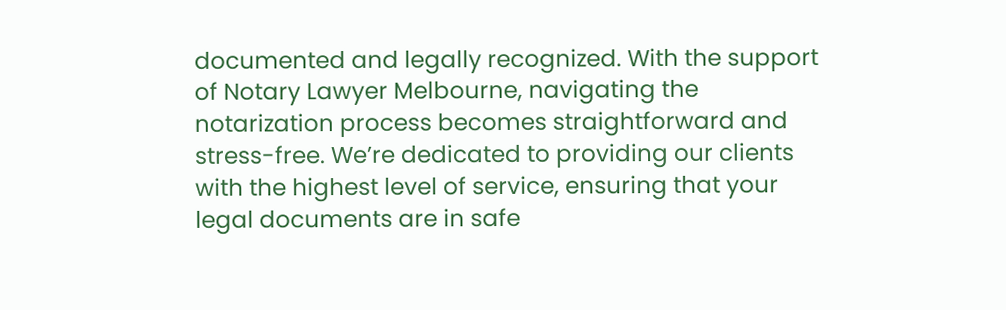documented and legally recognized. With the support of Notary Lawyer Melbourne, navigating the notarization process becomes straightforward and stress-free. We’re dedicated to providing our clients with the highest level of service, ensuring that your legal documents are in safe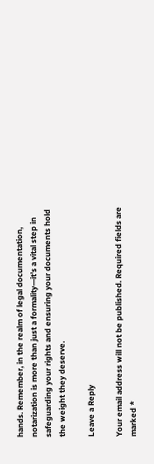hands. Remember, in the realm of legal documentation, notarization is more than just a formality—it’s a vital step in safeguarding your rights and ensuring your documents hold the weight they deserve.

Leave a Reply

Your email address will not be published. Required fields are marked *